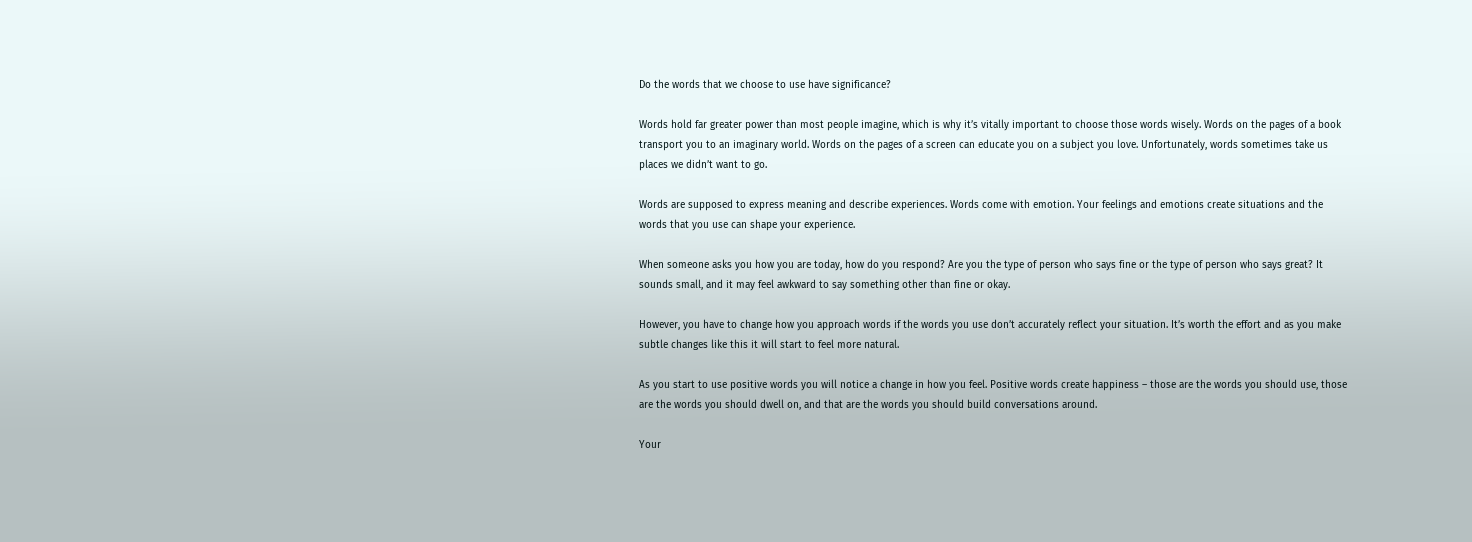Do the words that we choose to use have significance?

Words hold far greater power than most people imagine, which is why it’s vitally important to choose those words wisely. Words on the pages of a book transport you to an imaginary world. Words on the pages of a screen can educate you on a subject you love. Unfortunately, words sometimes take us places we didn’t want to go.

Words are supposed to express meaning and describe experiences. Words come with emotion. Your feelings and emotions create situations and the words that you use can shape your experience.

When someone asks you how you are today, how do you respond? Are you the type of person who says fine or the type of person who says great? It sounds small, and it may feel awkward to say something other than fine or okay.

However, you have to change how you approach words if the words you use don’t accurately reflect your situation. It’s worth the effort and as you make subtle changes like this it will start to feel more natural.

As you start to use positive words you will notice a change in how you feel. Positive words create happiness – those are the words you should use, those are the words you should dwell on, and that are the words you should build conversations around.

Your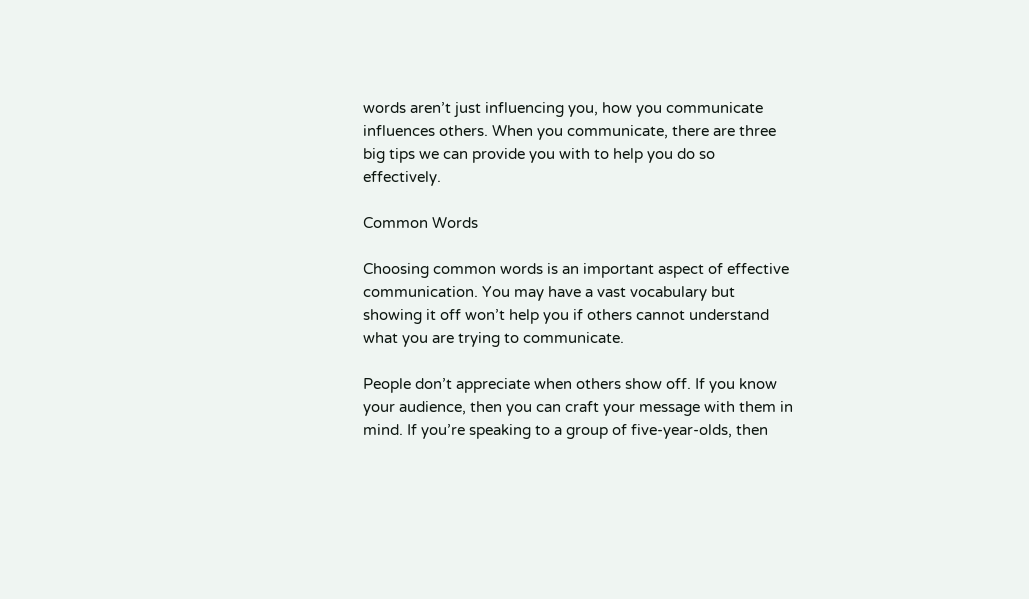words aren’t just influencing you, how you communicate influences others. When you communicate, there are three big tips we can provide you with to help you do so effectively.

Common Words

Choosing common words is an important aspect of effective communication. You may have a vast vocabulary but showing it off won’t help you if others cannot understand what you are trying to communicate.

People don’t appreciate when others show off. If you know your audience, then you can craft your message with them in mind. If you’re speaking to a group of five-year-olds, then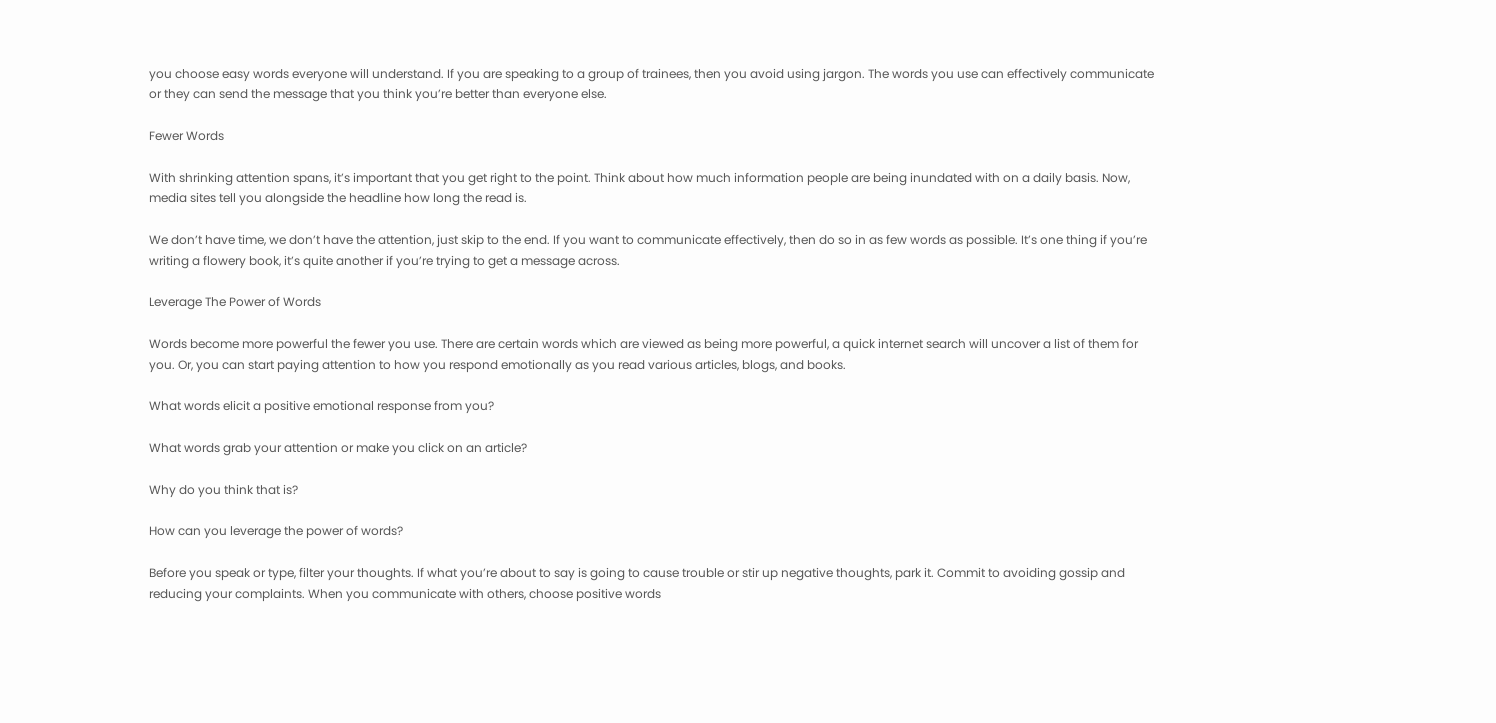you choose easy words everyone will understand. If you are speaking to a group of trainees, then you avoid using jargon. The words you use can effectively communicate or they can send the message that you think you’re better than everyone else.

Fewer Words

With shrinking attention spans, it’s important that you get right to the point. Think about how much information people are being inundated with on a daily basis. Now, media sites tell you alongside the headline how long the read is.

We don’t have time, we don’t have the attention, just skip to the end. If you want to communicate effectively, then do so in as few words as possible. It’s one thing if you’re writing a flowery book, it’s quite another if you’re trying to get a message across.

Leverage The Power of Words

Words become more powerful the fewer you use. There are certain words which are viewed as being more powerful, a quick internet search will uncover a list of them for you. Or, you can start paying attention to how you respond emotionally as you read various articles, blogs, and books.

What words elicit a positive emotional response from you?

What words grab your attention or make you click on an article?

Why do you think that is?

How can you leverage the power of words?

Before you speak or type, filter your thoughts. If what you’re about to say is going to cause trouble or stir up negative thoughts, park it. Commit to avoiding gossip and reducing your complaints. When you communicate with others, choose positive words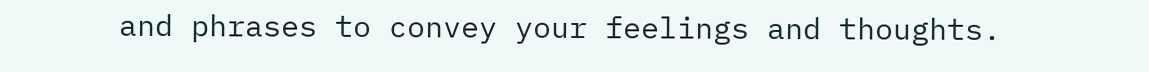and phrases to convey your feelings and thoughts.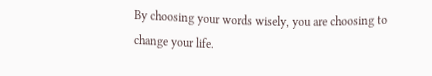By choosing your words wisely, you are choosing to change your life.